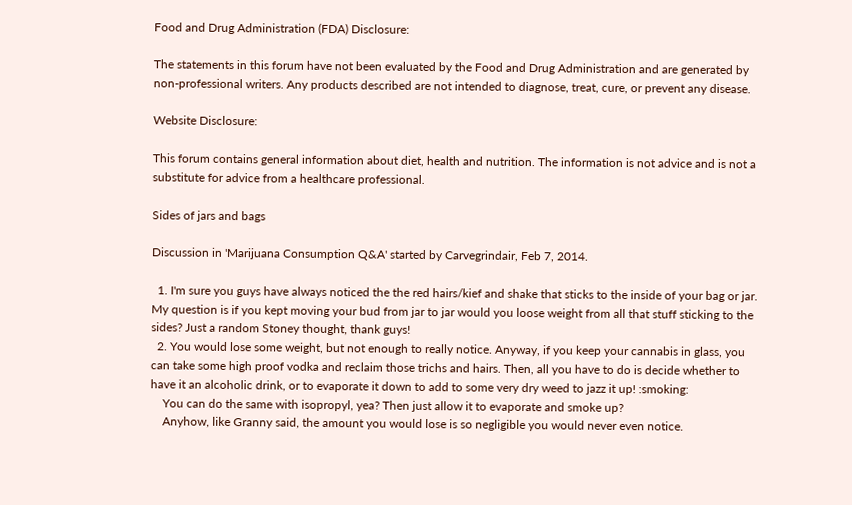Food and Drug Administration (FDA) Disclosure:

The statements in this forum have not been evaluated by the Food and Drug Administration and are generated by non-professional writers. Any products described are not intended to diagnose, treat, cure, or prevent any disease.

Website Disclosure:

This forum contains general information about diet, health and nutrition. The information is not advice and is not a substitute for advice from a healthcare professional.

Sides of jars and bags

Discussion in 'Marijuana Consumption Q&A' started by Carvegrindair, Feb 7, 2014.

  1. I'm sure you guys have always noticed the the red hairs/kief and shake that sticks to the inside of your bag or jar. My question is if you kept moving your bud from jar to jar would you loose weight from all that stuff sticking to the sides? Just a random Stoney thought, thank guys!
  2. You would lose some weight, but not enough to really notice. Anyway, if you keep your cannabis in glass, you can take some high proof vodka and reclaim those trichs and hairs. Then, all you have to do is decide whether to have it an alcoholic drink, or to evaporate it down to add to some very dry weed to jazz it up! :smoking:
    You can do the same with isopropyl, yea? Then just allow it to evaporate and smoke up?
    Anyhow, like Granny said, the amount you would lose is so negligible you would never even notice.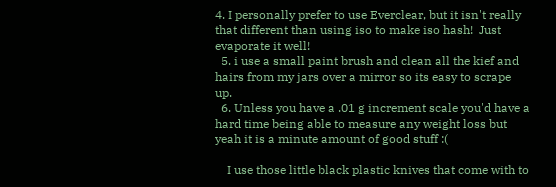4. I personally prefer to use Everclear, but it isn't really that different than using iso to make iso hash!  Just evaporate it well!
  5. i use a small paint brush and clean all the kief and hairs from my jars over a mirror so its easy to scrape up.
  6. Unless you have a .01 g increment scale you'd have a hard time being able to measure any weight loss but yeah it is a minute amount of good stuff :(

    I use those little black plastic knives that come with to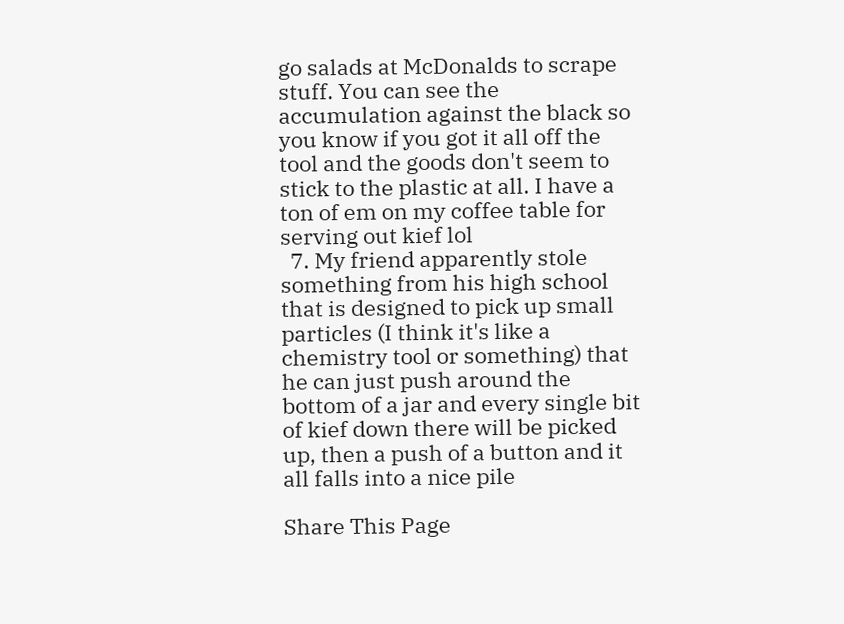go salads at McDonalds to scrape stuff. You can see the accumulation against the black so you know if you got it all off the tool and the goods don't seem to stick to the plastic at all. I have a ton of em on my coffee table for serving out kief lol
  7. My friend apparently stole something from his high school that is designed to pick up small particles (I think it's like a chemistry tool or something) that he can just push around the bottom of a jar and every single bit of kief down there will be picked up, then a push of a button and it all falls into a nice pile

Share This Page